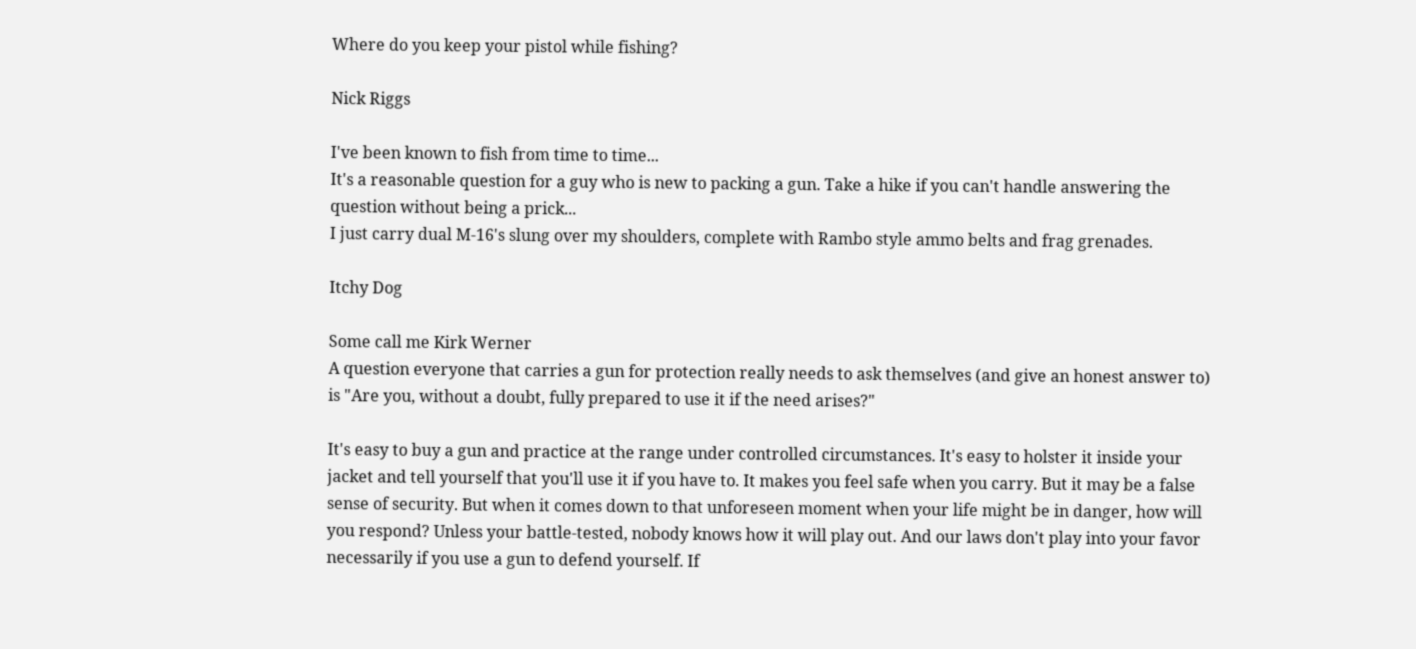Where do you keep your pistol while fishing?

Nick Riggs

I've been known to fish from time to time...
It's a reasonable question for a guy who is new to packing a gun. Take a hike if you can't handle answering the question without being a prick...
I just carry dual M-16's slung over my shoulders, complete with Rambo style ammo belts and frag grenades.

Itchy Dog

Some call me Kirk Werner
A question everyone that carries a gun for protection really needs to ask themselves (and give an honest answer to) is "Are you, without a doubt, fully prepared to use it if the need arises?"

It's easy to buy a gun and practice at the range under controlled circumstances. It's easy to holster it inside your jacket and tell yourself that you'll use it if you have to. It makes you feel safe when you carry. But it may be a false sense of security. But when it comes down to that unforeseen moment when your life might be in danger, how will you respond? Unless your battle-tested, nobody knows how it will play out. And our laws don't play into your favor necessarily if you use a gun to defend yourself. If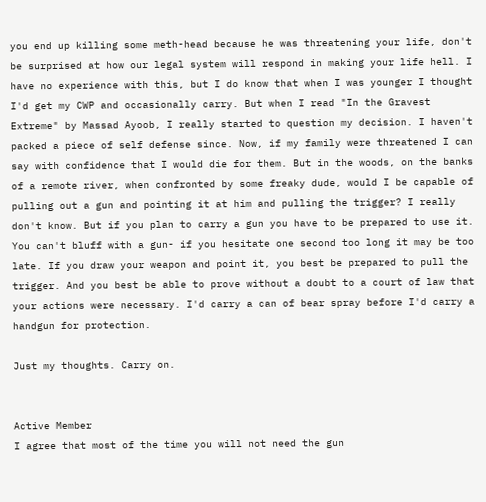you end up killing some meth-head because he was threatening your life, don't be surprised at how our legal system will respond in making your life hell. I have no experience with this, but I do know that when I was younger I thought I'd get my CWP and occasionally carry. But when I read "In the Gravest Extreme" by Massad Ayoob, I really started to question my decision. I haven't packed a piece of self defense since. Now, if my family were threatened I can say with confidence that I would die for them. But in the woods, on the banks of a remote river, when confronted by some freaky dude, would I be capable of pulling out a gun and pointing it at him and pulling the trigger? I really don't know. But if you plan to carry a gun you have to be prepared to use it. You can't bluff with a gun- if you hesitate one second too long it may be too late. If you draw your weapon and point it, you best be prepared to pull the trigger. And you best be able to prove without a doubt to a court of law that your actions were necessary. I'd carry a can of bear spray before I'd carry a handgun for protection.

Just my thoughts. Carry on.


Active Member
I agree that most of the time you will not need the gun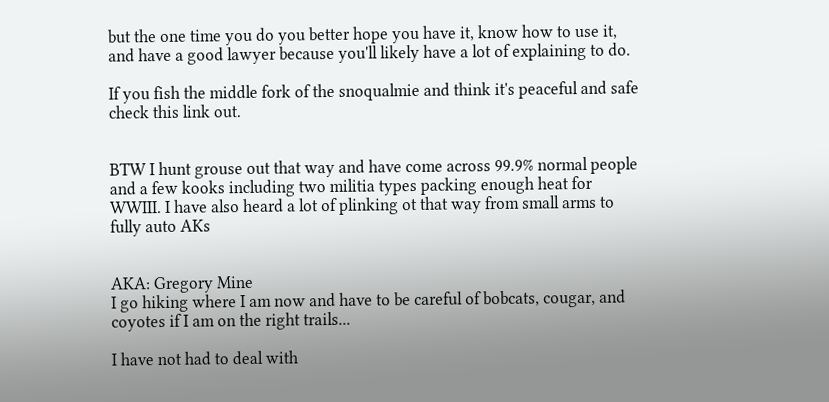but the one time you do you better hope you have it, know how to use it, and have a good lawyer because you'll likely have a lot of explaining to do.

If you fish the middle fork of the snoqualmie and think it's peaceful and safe check this link out.


BTW I hunt grouse out that way and have come across 99.9% normal people and a few kooks including two militia types packing enough heat for WWIII. I have also heard a lot of plinking ot that way from small arms to fully auto AKs


AKA: Gregory Mine
I go hiking where I am now and have to be careful of bobcats, cougar, and coyotes if I am on the right trails...

I have not had to deal with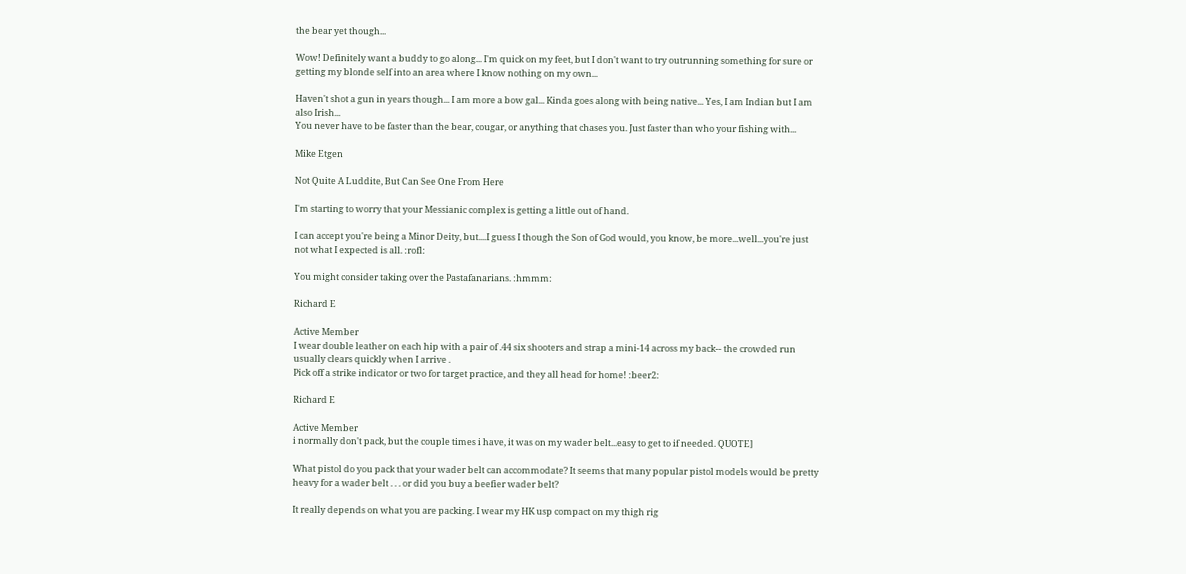the bear yet though...

Wow! Definitely want a buddy to go along... I'm quick on my feet, but I don't want to try outrunning something for sure or getting my blonde self into an area where I know nothing on my own...

Haven't shot a gun in years though... I am more a bow gal... Kinda goes along with being native... Yes, I am Indian but I am also Irish...
You never have to be faster than the bear, cougar, or anything that chases you. Just faster than who your fishing with...

Mike Etgen

Not Quite A Luddite, But Can See One From Here

I'm starting to worry that your Messianic complex is getting a little out of hand.

I can accept you're being a Minor Deity, but....I guess I though the Son of God would, you know, be more...well...you're just not what I expected is all. :rofl:

You might consider taking over the Pastafanarians. :hmmm:

Richard E

Active Member
I wear double leather on each hip with a pair of .44 six shooters and strap a mini-14 across my back-- the crowded run usually clears quickly when I arrive .
Pick off a strike indicator or two for target practice, and they all head for home! :beer2:

Richard E

Active Member
i normally don't pack, but the couple times i have, it was on my wader belt...easy to get to if needed. QUOTE]

What pistol do you pack that your wader belt can accommodate? It seems that many popular pistol models would be pretty heavy for a wader belt . . . or did you buy a beefier wader belt?

It really depends on what you are packing. I wear my HK usp compact on my thigh rig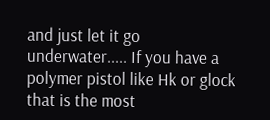and just let it go underwater..... If you have a polymer pistol like Hk or glock that is the most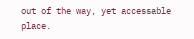out of the way, yet accessable place.